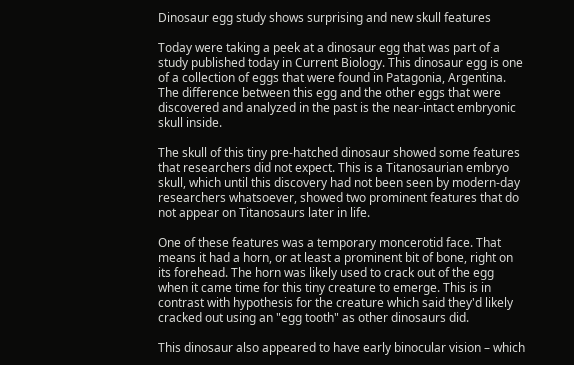Dinosaur egg study shows surprising and new skull features

Today were taking a peek at a dinosaur egg that was part of a study published today in Current Biology. This dinosaur egg is one of a collection of eggs that were found in Patagonia, Argentina. The difference between this egg and the other eggs that were discovered and analyzed in the past is the near-intact embryonic skull inside.

The skull of this tiny pre-hatched dinosaur showed some features that researchers did not expect. This is a Titanosaurian embryo skull, which until this discovery had not been seen by modern-day researchers whatsoever, showed two prominent features that do not appear on Titanosaurs later in life.

One of these features was a temporary moncerotid face. That means it had a horn, or at least a prominent bit of bone, right on its forehead. The horn was likely used to crack out of the egg when it came time for this tiny creature to emerge. This is in contrast with hypothesis for the creature which said they'd likely cracked out using an "egg tooth" as other dinosaurs did.

This dinosaur also appeared to have early binocular vision – which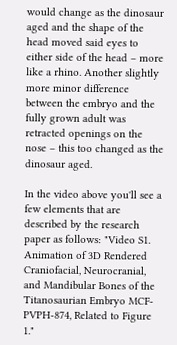would change as the dinosaur aged and the shape of the head moved said eyes to either side of the head – more like a rhino. Another slightly more minor difference between the embryo and the fully grown adult was retracted openings on the nose – this too changed as the dinosaur aged.

In the video above you'll see a few elements that are described by the research paper as follows: "Video S1. Animation of 3D Rendered Craniofacial, Neurocranial, and Mandibular Bones of the Titanosaurian Embryo MCF-PVPH-874, Related to Figure 1."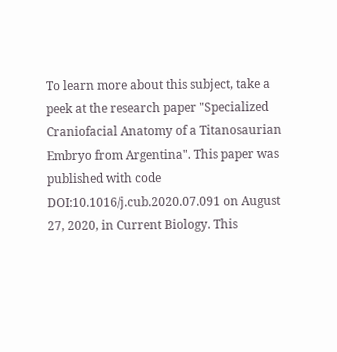To learn more about this subject, take a peek at the research paper "Specialized Craniofacial Anatomy of a Titanosaurian Embryo from Argentina". This paper was published with code DOI:10.1016/j.cub.2020.07.091 on August 27, 2020, in Current Biology. This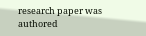research paper was authored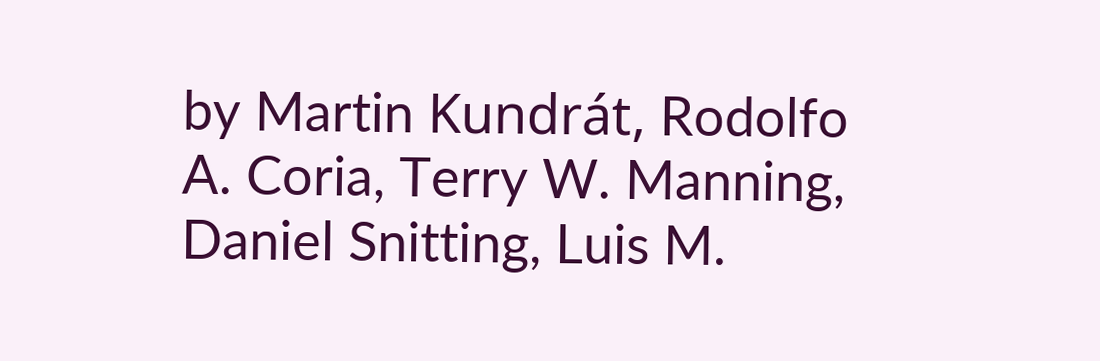by Martin Kundrát, Rodolfo A. Coria, Terry W. Manning, Daniel Snitting, Luis M.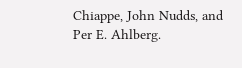Chiappe, John Nudds, and Per E. Ahlberg.